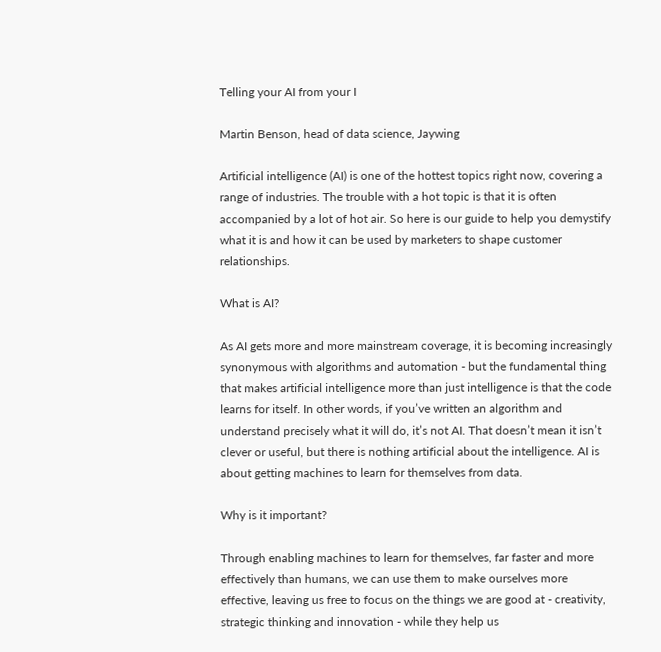Telling your AI from your I

Martin Benson, head of data science, Jaywing

Artificial intelligence (AI) is one of the hottest topics right now, covering a range of industries. The trouble with a hot topic is that it is often accompanied by a lot of hot air. So here is our guide to help you demystify what it is and how it can be used by marketers to shape customer relationships.

What is AI?

As AI gets more and more mainstream coverage, it is becoming increasingly synonymous with algorithms and automation - but the fundamental thing that makes artificial intelligence more than just intelligence is that the code learns for itself. In other words, if you’ve written an algorithm and understand precisely what it will do, it’s not AI. That doesn’t mean it isn’t clever or useful, but there is nothing artificial about the intelligence. AI is about getting machines to learn for themselves from data.

Why is it important?

Through enabling machines to learn for themselves, far faster and more effectively than humans, we can use them to make ourselves more effective, leaving us free to focus on the things we are good at - creativity, strategic thinking and innovation - while they help us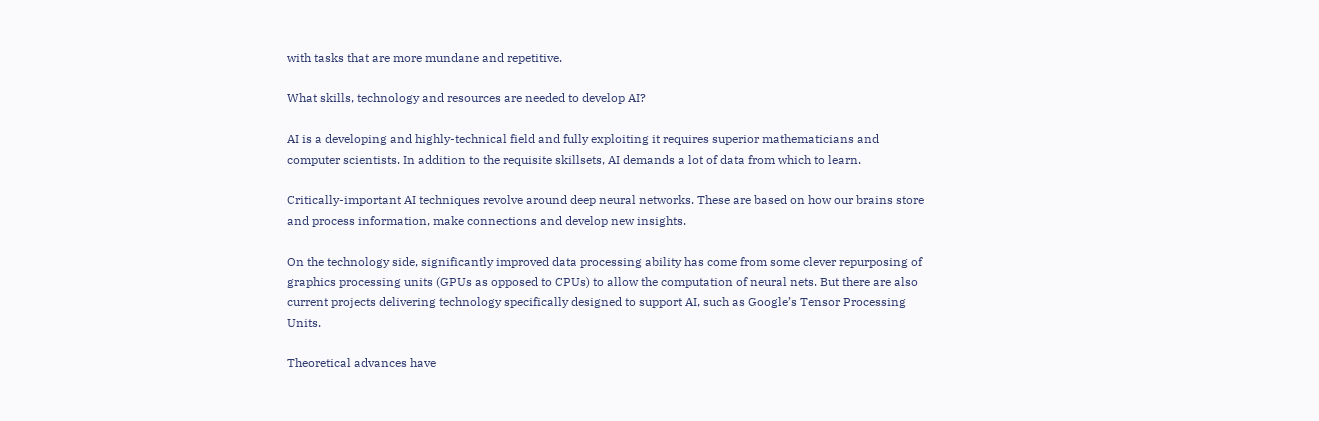with tasks that are more mundane and repetitive.

What skills, technology and resources are needed to develop AI?

AI is a developing and highly-technical field and fully exploiting it requires superior mathematicians and computer scientists. In addition to the requisite skillsets, AI demands a lot of data from which to learn.

Critically-important AI techniques revolve around deep neural networks. These are based on how our brains store and process information, make connections and develop new insights.

On the technology side, significantly improved data processing ability has come from some clever repurposing of graphics processing units (GPUs as opposed to CPUs) to allow the computation of neural nets. But there are also current projects delivering technology specifically designed to support AI, such as Google’s Tensor Processing Units.

Theoretical advances have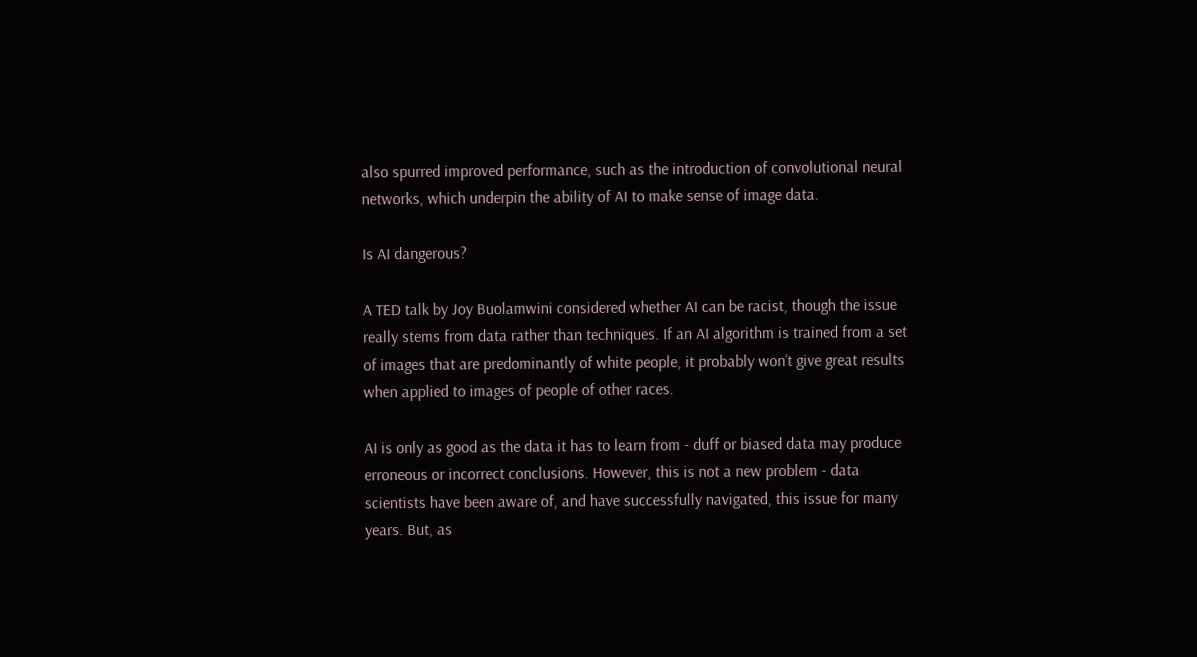also spurred improved performance, such as the introduction of convolutional neural networks, which underpin the ability of AI to make sense of image data.

Is AI dangerous?

A TED talk by Joy Buolamwini considered whether AI can be racist, though the issue really stems from data rather than techniques. If an AI algorithm is trained from a set of images that are predominantly of white people, it probably won’t give great results when applied to images of people of other races.

AI is only as good as the data it has to learn from - duff or biased data may produce erroneous or incorrect conclusions. However, this is not a new problem - data scientists have been aware of, and have successfully navigated, this issue for many years. But, as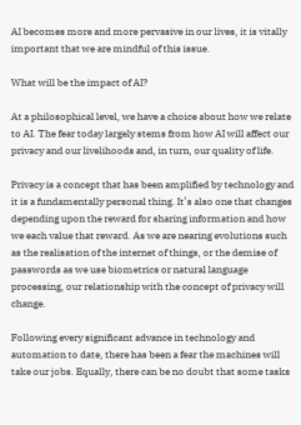AI becomes more and more pervasive in our lives, it is vitally important that we are mindful of this issue.

What will be the impact of AI?

At a philosophical level, we have a choice about how we relate to AI. The fear today largely stems from how AI will affect our privacy and our livelihoods and, in turn, our quality of life.

Privacy is a concept that has been amplified by technology and it is a fundamentally personal thing. It’s also one that changes depending upon the reward for sharing information and how we each value that reward. As we are nearing evolutions such as the realisation of the internet of things, or the demise of passwords as we use biometrics or natural language processing, our relationship with the concept of privacy will change.

Following every significant advance in technology and automation to date, there has been a fear the machines will take our jobs. Equally, there can be no doubt that some tasks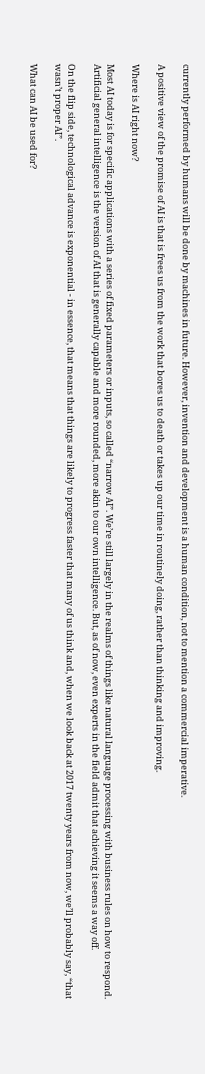currently performed by humans will be done by machines in future. However, invention and development is a human condition, not to mention a commercial imperative.

A positive view of the promise of AI is that is frees us from the work that bores us to death or takes up our time in routinely doing, rather than thinking and improving.

Where is AI right now?

Most AI today is for specific applications with a series of fixed parameters or inputs, so called “narrow AI”. We’re still largely in the realms of things like natural language processing with business rules on how to respond. Artificial general intelligence is the version of AI that is generally capable and more rounded, more akin to our own intelligence. But, as of now, even experts in the field admit that achieving it seems a way off.

On the flip side, technological advance is exponential - in essence, that means that things are likely to progress faster that many of us think and, when we look back at 2017 twenty years from now, we’ll probably say, “that wasn’t proper AI”.

What can AI be used for?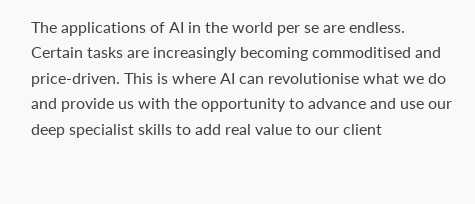The applications of AI in the world per se are endless. Certain tasks are increasingly becoming commoditised and price-driven. This is where AI can revolutionise what we do and provide us with the opportunity to advance and use our deep specialist skills to add real value to our client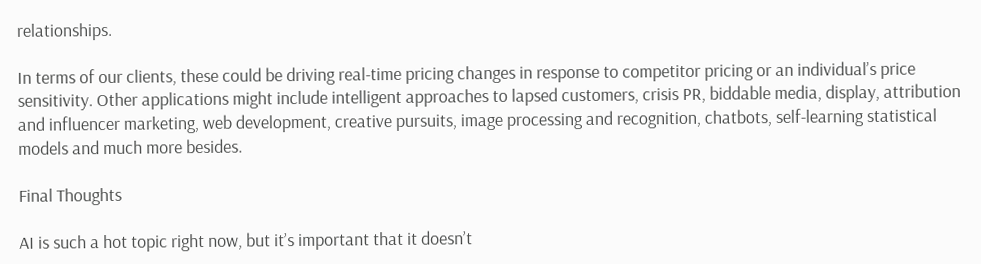relationships.

In terms of our clients, these could be driving real-time pricing changes in response to competitor pricing or an individual’s price sensitivity. Other applications might include intelligent approaches to lapsed customers, crisis PR, biddable media, display, attribution and influencer marketing, web development, creative pursuits, image processing and recognition, chatbots, self-learning statistical models and much more besides.

Final Thoughts

AI is such a hot topic right now, but it’s important that it doesn’t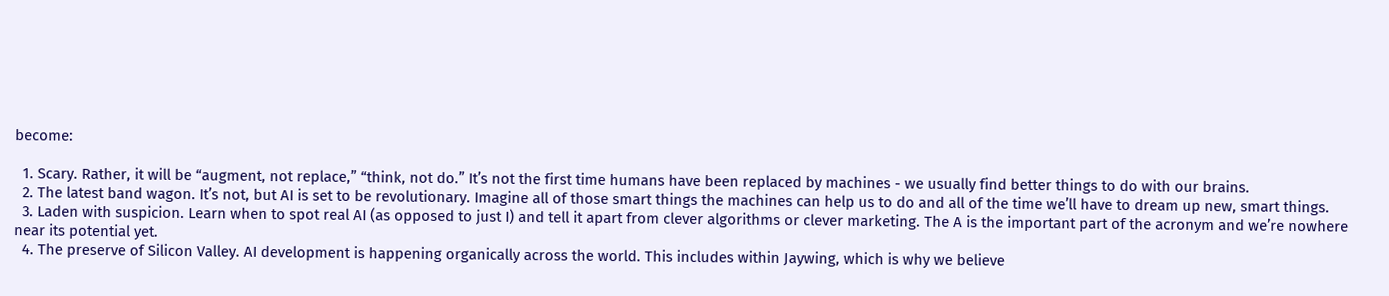become:

  1. Scary. Rather, it will be “augment, not replace,” “think, not do.” It’s not the first time humans have been replaced by machines - we usually find better things to do with our brains.
  2. The latest band wagon. It’s not, but AI is set to be revolutionary. Imagine all of those smart things the machines can help us to do and all of the time we’ll have to dream up new, smart things.
  3. Laden with suspicion. Learn when to spot real AI (as opposed to just I) and tell it apart from clever algorithms or clever marketing. The A is the important part of the acronym and we’re nowhere near its potential yet.
  4. The preserve of Silicon Valley. AI development is happening organically across the world. This includes within Jaywing, which is why we believe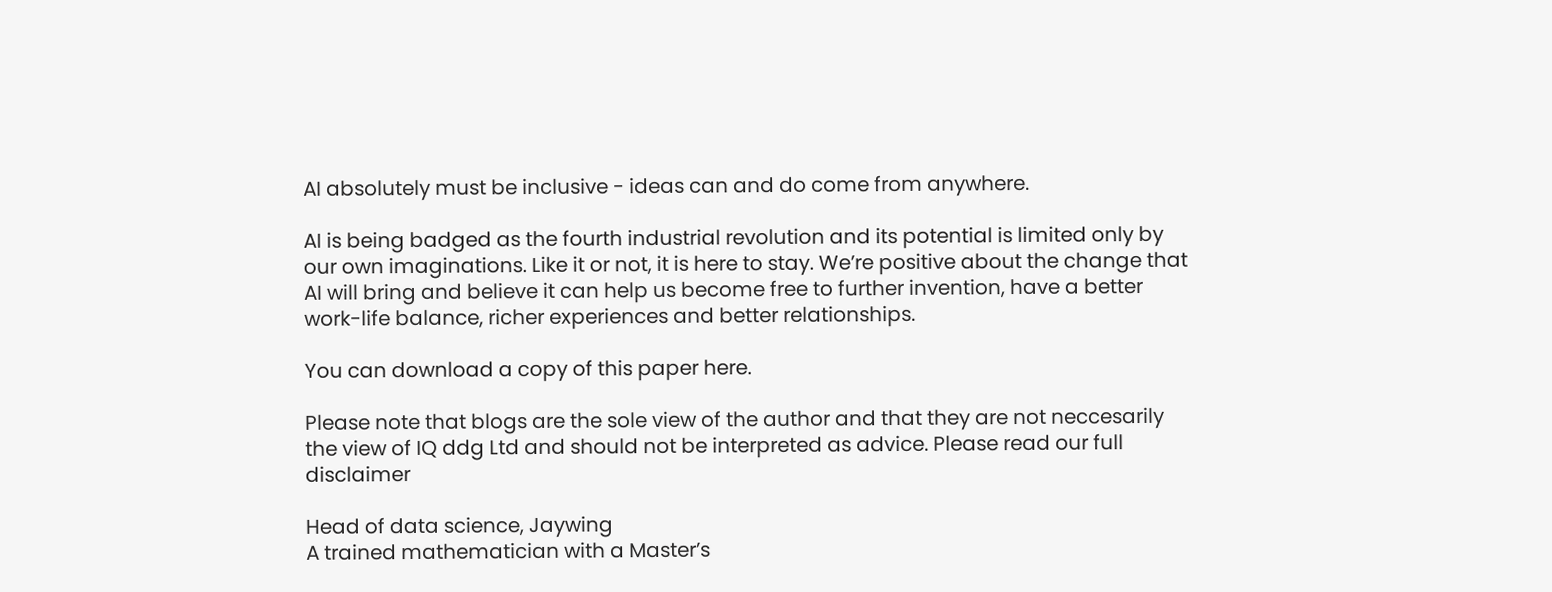AI absolutely must be inclusive - ideas can and do come from anywhere.

AI is being badged as the fourth industrial revolution and its potential is limited only by our own imaginations. Like it or not, it is here to stay. We’re positive about the change that AI will bring and believe it can help us become free to further invention, have a better work-life balance, richer experiences and better relationships.

You can download a copy of this paper here.

Please note that blogs are the sole view of the author and that they are not neccesarily the view of IQ ddg Ltd and should not be interpreted as advice. Please read our full disclaimer

Head of data science, Jaywing
A trained mathematician with a Master’s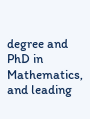degree and PhD in Mathematics, and leading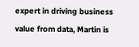expert in driving business value from data, Martin is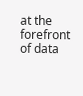at the forefront of data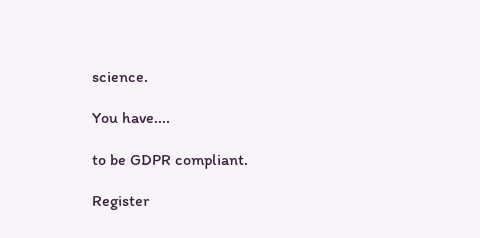science.

You have....

to be GDPR compliant.

Register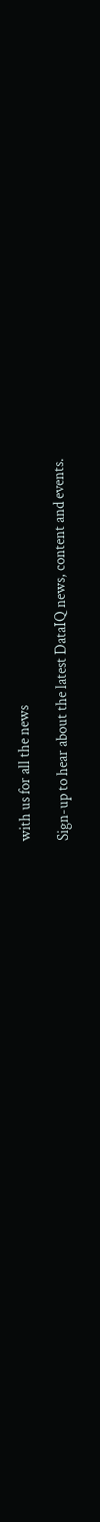with us for all the news

Sign-up to hear about the latest DataIQ news, content and events.